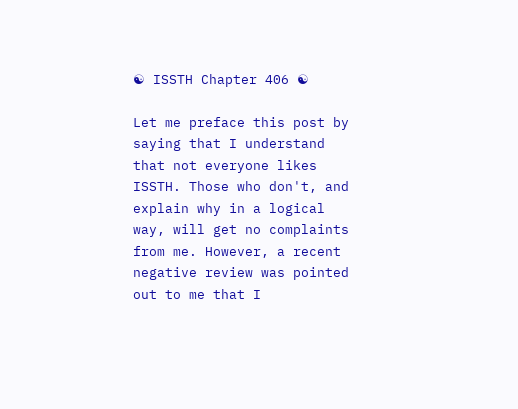☯ ISSTH Chapter 406 ☯

Let me preface this post by saying that I understand that not everyone likes ISSTH. Those who don't, and explain why in a logical way, will get no complaints from me. However, a recent negative review was pointed out to me that I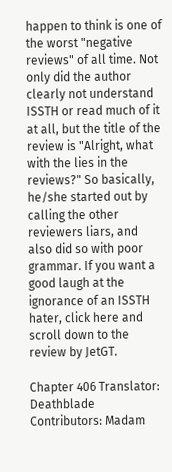happen to think is one of the worst "negative reviews" of all time. Not only did the author clearly not understand ISSTH or read much of it at all, but the title of the review is "Alright, what with the lies in the reviews?" So basically, he/she started out by calling the other reviewers liars, and also did so with poor grammar. If you want a good laugh at the ignorance of an ISSTH hater, click here and scroll down to the review by JetGT.

Chapter 406 Translator: Deathblade Contributors: Madam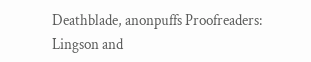Deathblade, anonpuffs Proofreaders: Lingson and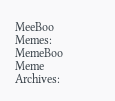MeeBoo Memes: MemeBoo Meme Archives: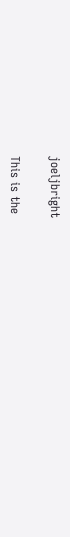joeljbright

This is the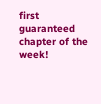first guaranteed chapter of the week!